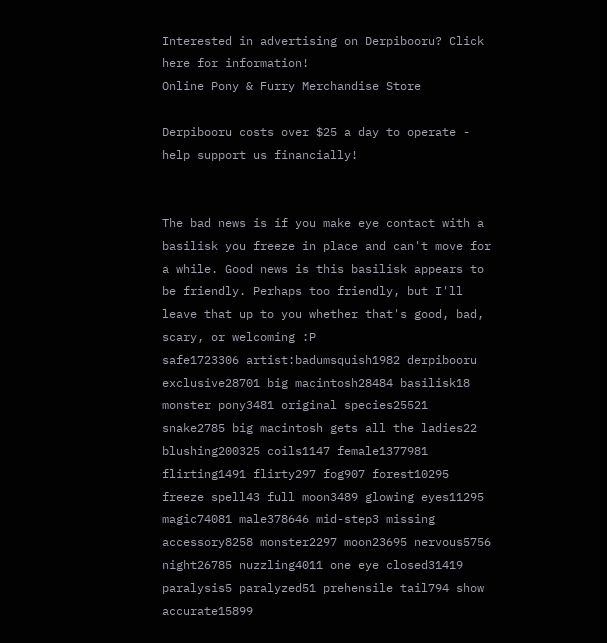Interested in advertising on Derpibooru? Click here for information!
Online Pony & Furry Merchandise Store

Derpibooru costs over $25 a day to operate - help support us financially!


The bad news is if you make eye contact with a basilisk you freeze in place and can't move for a while. Good news is this basilisk appears to be friendly. Perhaps too friendly, but I'll leave that up to you whether that's good, bad, scary, or welcoming :P
safe1723306 artist:badumsquish1982 derpibooru exclusive28701 big macintosh28484 basilisk18 monster pony3481 original species25521 snake2785 big macintosh gets all the ladies22 blushing200325 coils1147 female1377981 flirting1491 flirty297 fog907 forest10295 freeze spell43 full moon3489 glowing eyes11295 magic74081 male378646 mid-step3 missing accessory8258 monster2297 moon23695 nervous5756 night26785 nuzzling4011 one eye closed31419 paralysis5 paralyzed51 prehensile tail794 show accurate15899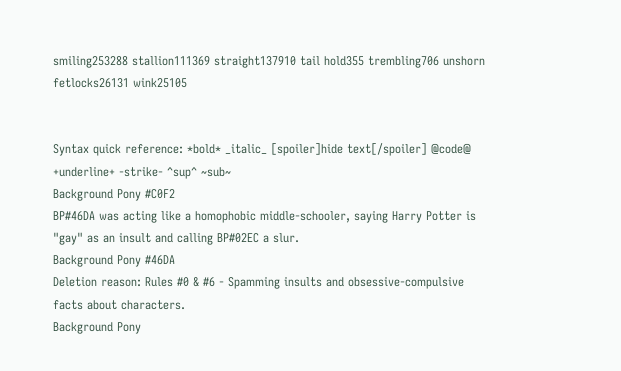smiling253288 stallion111369 straight137910 tail hold355 trembling706 unshorn fetlocks26131 wink25105


Syntax quick reference: *bold* _italic_ [spoiler]hide text[/spoiler] @code@ +underline+ -strike- ^sup^ ~sub~
Background Pony #C0F2
BP#46DA was acting like a homophobic middle-schooler, saying Harry Potter is "gay" as an insult and calling BP#02EC a slur.
Background Pony #46DA
Deletion reason: Rules #0 & #6 - Spamming insults and obsessive-compulsive facts about characters.
Background Pony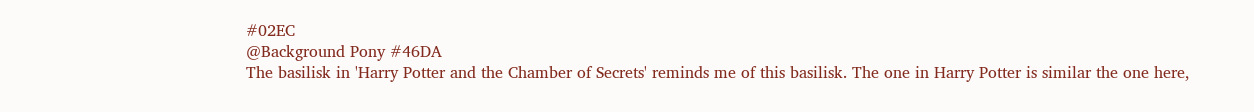#02EC
@Background Pony #46DA
The basilisk in 'Harry Potter and the Chamber of Secrets' reminds me of this basilisk. The one in Harry Potter is similar the one here,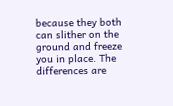because they both can slither on the ground and freeze you in place. The differences are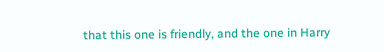that this one is friendly, and the one in Harry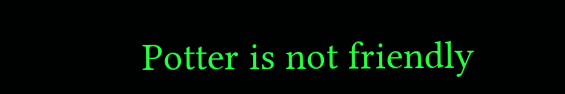Potter is not friendly